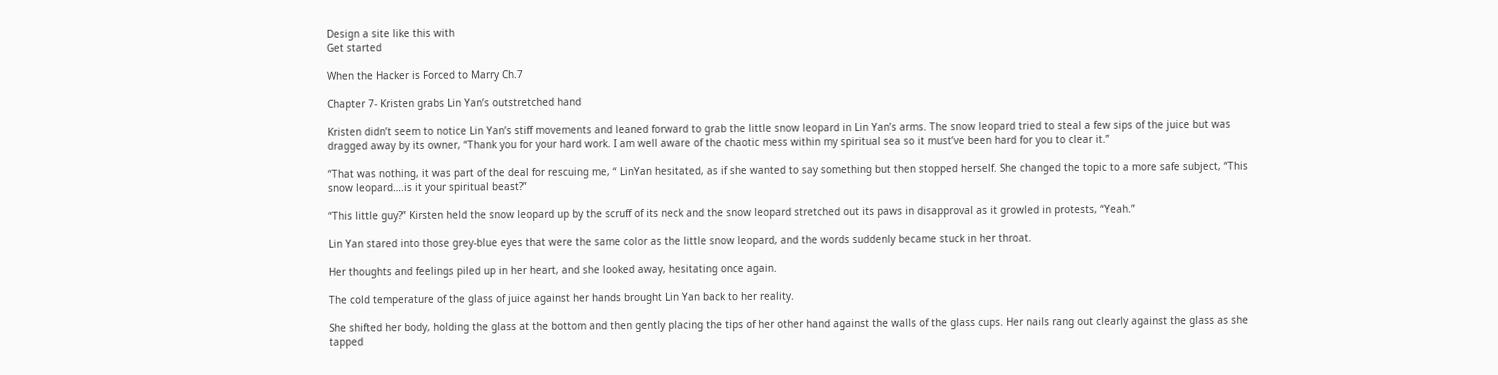Design a site like this with
Get started

When the Hacker is Forced to Marry Ch.7

Chapter 7- Kristen grabs Lin Yan’s outstretched hand

Kristen didn’t seem to notice Lin Yan’s stiff movements and leaned forward to grab the little snow leopard in Lin Yan’s arms. The snow leopard tried to steal a few sips of the juice but was dragged away by its owner, “Thank you for your hard work. I am well aware of the chaotic mess within my spiritual sea so it must’ve been hard for you to clear it.”

“That was nothing, it was part of the deal for rescuing me, “ LinYan hesitated, as if she wanted to say something but then stopped herself. She changed the topic to a more safe subject, “This snow leopard….is it your spiritual beast?”

“This little guy?” Kirsten held the snow leopard up by the scruff of its neck and the snow leopard stretched out its paws in disapproval as it growled in protests, “Yeah.”

Lin Yan stared into those grey-blue eyes that were the same color as the little snow leopard, and the words suddenly became stuck in her throat.

Her thoughts and feelings piled up in her heart, and she looked away, hesitating once again.

The cold temperature of the glass of juice against her hands brought Lin Yan back to her reality.

She shifted her body, holding the glass at the bottom and then gently placing the tips of her other hand against the walls of the glass cups. Her nails rang out clearly against the glass as she tapped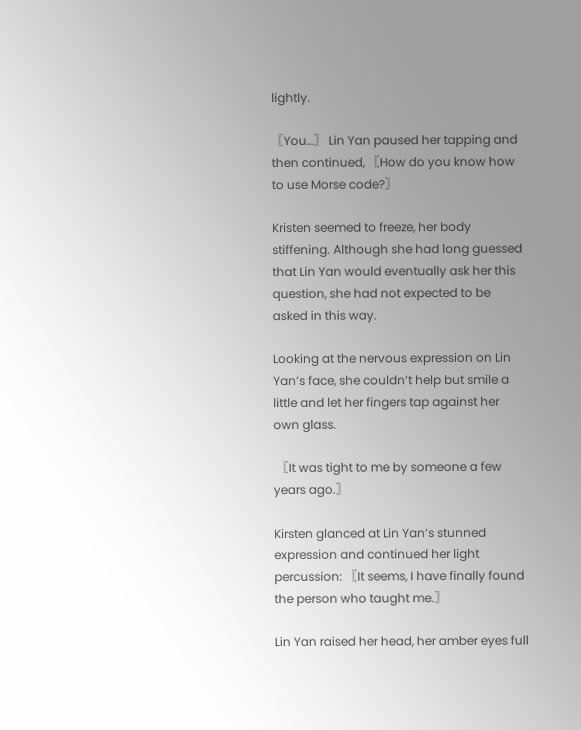lightly.

〖You…〗 Lin Yan paused her tapping and then continued, 〖How do you know how to use Morse code?〗

Kristen seemed to freeze, her body stiffening. Although she had long guessed that Lin Yan would eventually ask her this question, she had not expected to be asked in this way.

Looking at the nervous expression on Lin Yan’s face, she couldn’t help but smile a little and let her fingers tap against her own glass.

 〖It was tight to me by someone a few years ago.〗

Kirsten glanced at Lin Yan’s stunned expression and continued her light percussion: 〖It seems, I have finally found the person who taught me.〗

Lin Yan raised her head, her amber eyes full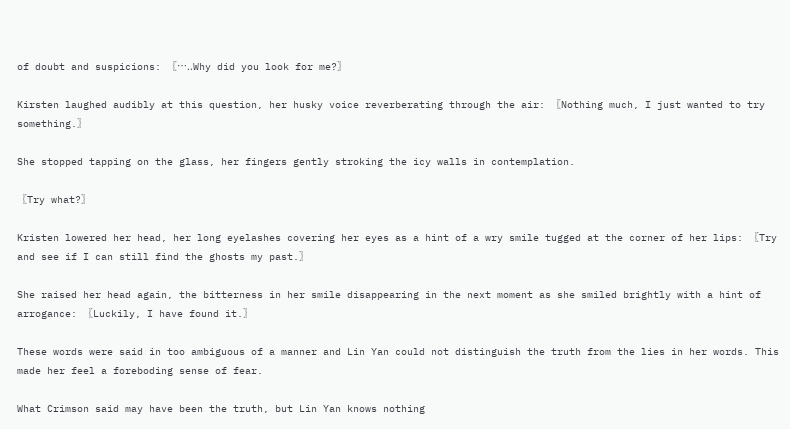of doubt and suspicions: 〖…..Why did you look for me?〗

Kirsten laughed audibly at this question, her husky voice reverberating through the air: 〖Nothing much, I just wanted to try something.〗

She stopped tapping on the glass, her fingers gently stroking the icy walls in contemplation.

〖Try what?〗

Kristen lowered her head, her long eyelashes covering her eyes as a hint of a wry smile tugged at the corner of her lips: 〖Try and see if I can still find the ghosts my past.〗

She raised her head again, the bitterness in her smile disappearing in the next moment as she smiled brightly with a hint of arrogance: 〖Luckily, I have found it.〗

These words were said in too ambiguous of a manner and Lin Yan could not distinguish the truth from the lies in her words. This made her feel a foreboding sense of fear.

What Crimson said may have been the truth, but Lin Yan knows nothing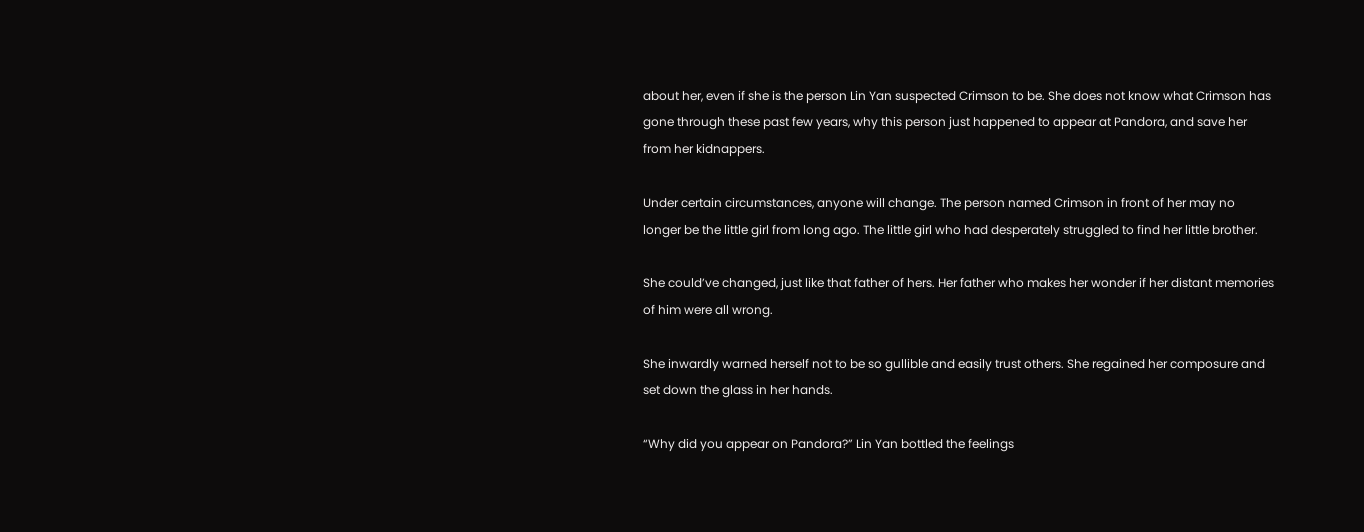about her, even if she is the person Lin Yan suspected Crimson to be. She does not know what Crimson has gone through these past few years, why this person just happened to appear at Pandora, and save her from her kidnappers.

Under certain circumstances, anyone will change. The person named Crimson in front of her may no longer be the little girl from long ago. The little girl who had desperately struggled to find her little brother.

She could’ve changed, just like that father of hers. Her father who makes her wonder if her distant memories of him were all wrong.

She inwardly warned herself not to be so gullible and easily trust others. She regained her composure and set down the glass in her hands.

“Why did you appear on Pandora?” Lin Yan bottled the feelings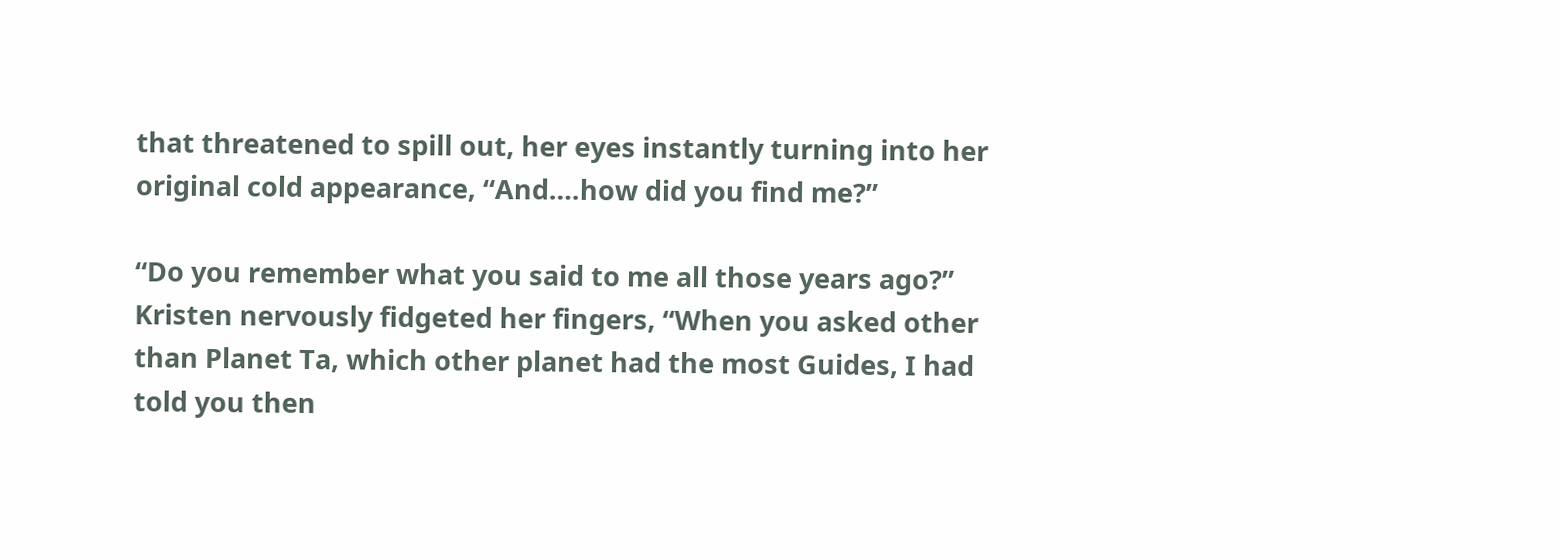that threatened to spill out, her eyes instantly turning into her original cold appearance, “And….how did you find me?”

“Do you remember what you said to me all those years ago?” Kristen nervously fidgeted her fingers, “When you asked other than Planet Ta, which other planet had the most Guides, I had told you then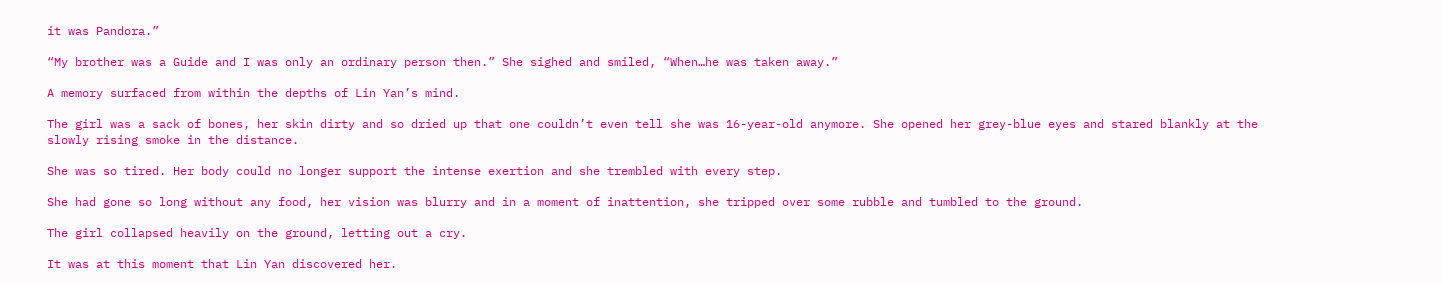it was Pandora.”

“My brother was a Guide and I was only an ordinary person then.” She sighed and smiled, “When…he was taken away.”

A memory surfaced from within the depths of Lin Yan’s mind.

The girl was a sack of bones, her skin dirty and so dried up that one couldn’t even tell she was 16-year-old anymore. She opened her grey-blue eyes and stared blankly at the slowly rising smoke in the distance.

She was so tired. Her body could no longer support the intense exertion and she trembled with every step.

She had gone so long without any food, her vision was blurry and in a moment of inattention, she tripped over some rubble and tumbled to the ground.

The girl collapsed heavily on the ground, letting out a cry.

It was at this moment that Lin Yan discovered her.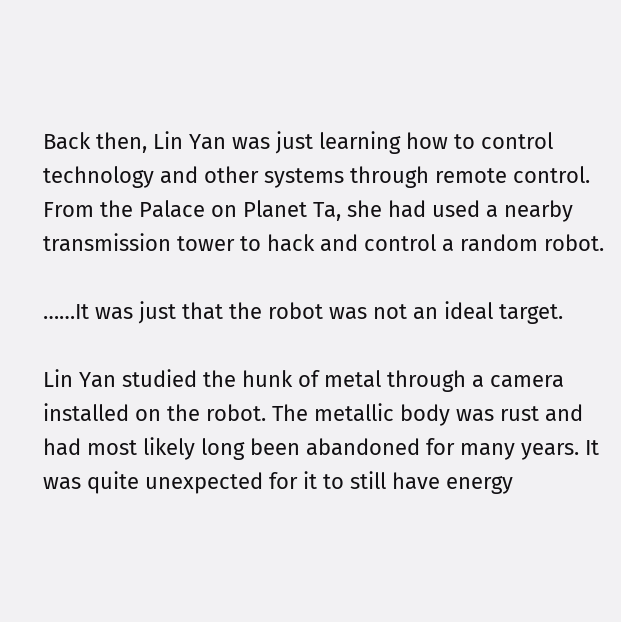Back then, Lin Yan was just learning how to control technology and other systems through remote control. From the Palace on Planet Ta, she had used a nearby transmission tower to hack and control a random robot.

……It was just that the robot was not an ideal target.

Lin Yan studied the hunk of metal through a camera installed on the robot. The metallic body was rust and had most likely long been abandoned for many years. It was quite unexpected for it to still have energy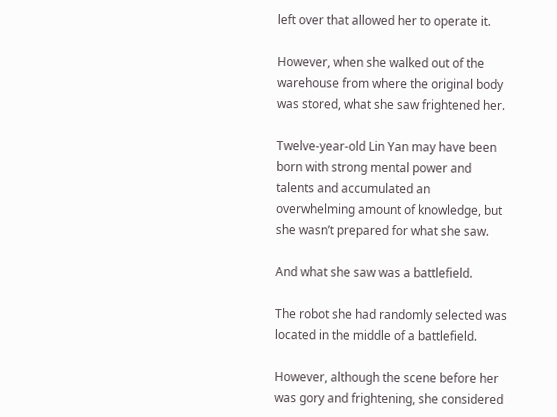left over that allowed her to operate it.

However, when she walked out of the warehouse from where the original body was stored, what she saw frightened her.

Twelve-year-old Lin Yan may have been born with strong mental power and talents and accumulated an overwhelming amount of knowledge, but she wasn’t prepared for what she saw.

And what she saw was a battlefield.

The robot she had randomly selected was located in the middle of a battlefield.

However, although the scene before her was gory and frightening, she considered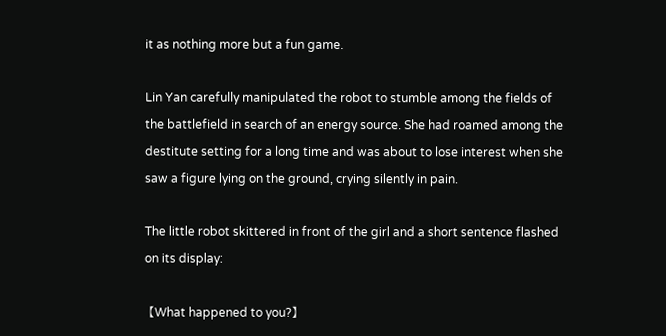it as nothing more but a fun game.

Lin Yan carefully manipulated the robot to stumble among the fields of the battlefield in search of an energy source. She had roamed among the destitute setting for a long time and was about to lose interest when she saw a figure lying on the ground, crying silently in pain.

The little robot skittered in front of the girl and a short sentence flashed on its display:

 【What happened to you?】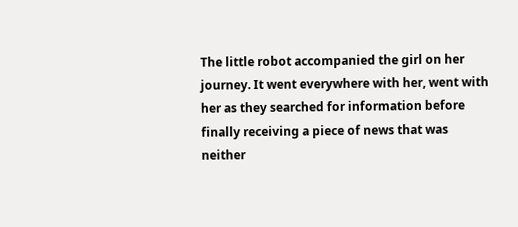The little robot accompanied the girl on her journey. It went everywhere with her, went with her as they searched for information before finally receiving a piece of news that was neither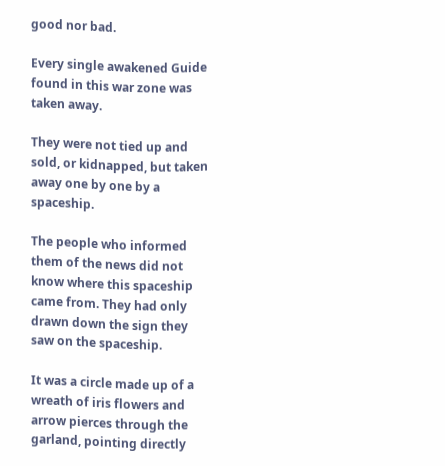good nor bad.

Every single awakened Guide found in this war zone was taken away.

They were not tied up and sold, or kidnapped, but taken away one by one by a spaceship.

The people who informed them of the news did not know where this spaceship came from. They had only drawn down the sign they saw on the spaceship.

It was a circle made up of a wreath of iris flowers and arrow pierces through the garland, pointing directly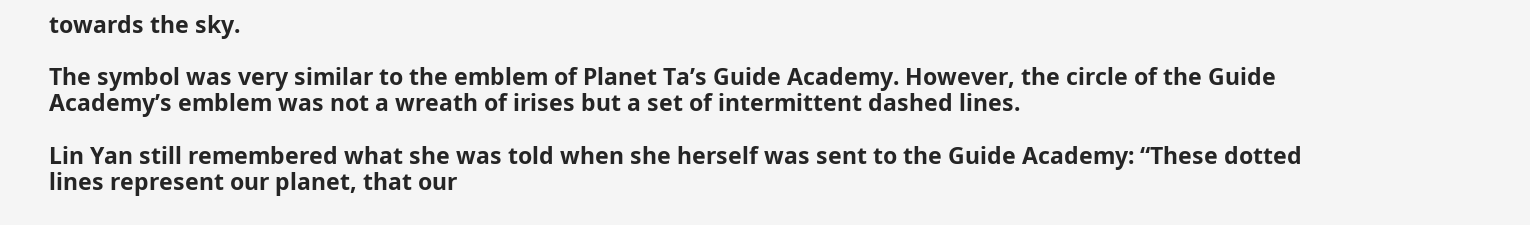towards the sky.

The symbol was very similar to the emblem of Planet Ta’s Guide Academy. However, the circle of the Guide Academy’s emblem was not a wreath of irises but a set of intermittent dashed lines.

Lin Yan still remembered what she was told when she herself was sent to the Guide Academy: “These dotted lines represent our planet, that our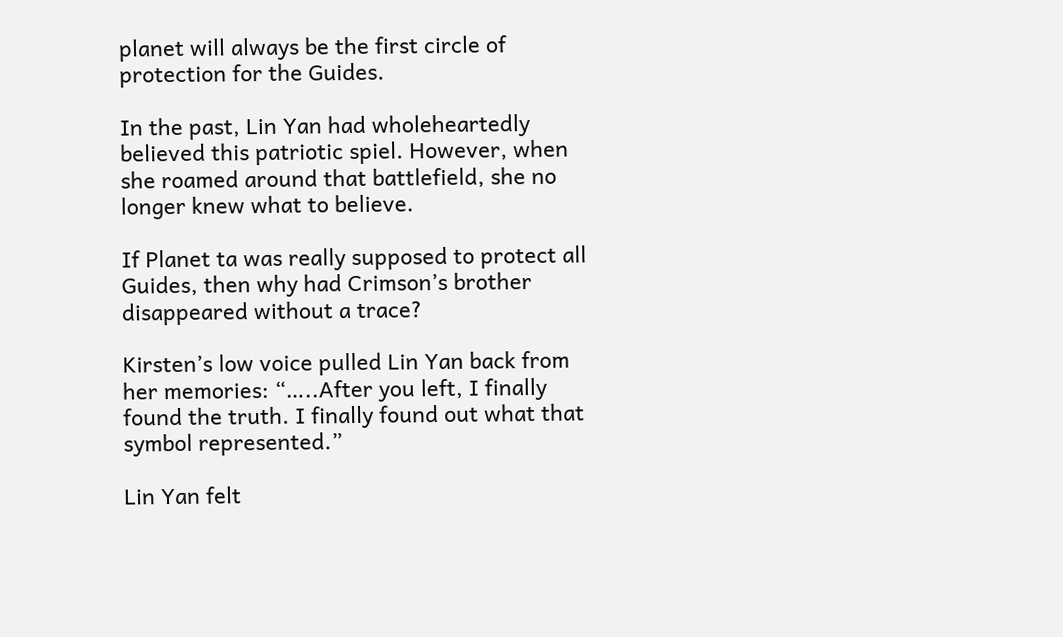planet will always be the first circle of protection for the Guides.

In the past, Lin Yan had wholeheartedly believed this patriotic spiel. However, when she roamed around that battlefield, she no longer knew what to believe.

If Planet ta was really supposed to protect all Guides, then why had Crimson’s brother disappeared without a trace?

Kirsten’s low voice pulled Lin Yan back from her memories: “…..After you left, I finally found the truth. I finally found out what that symbol represented.”

Lin Yan felt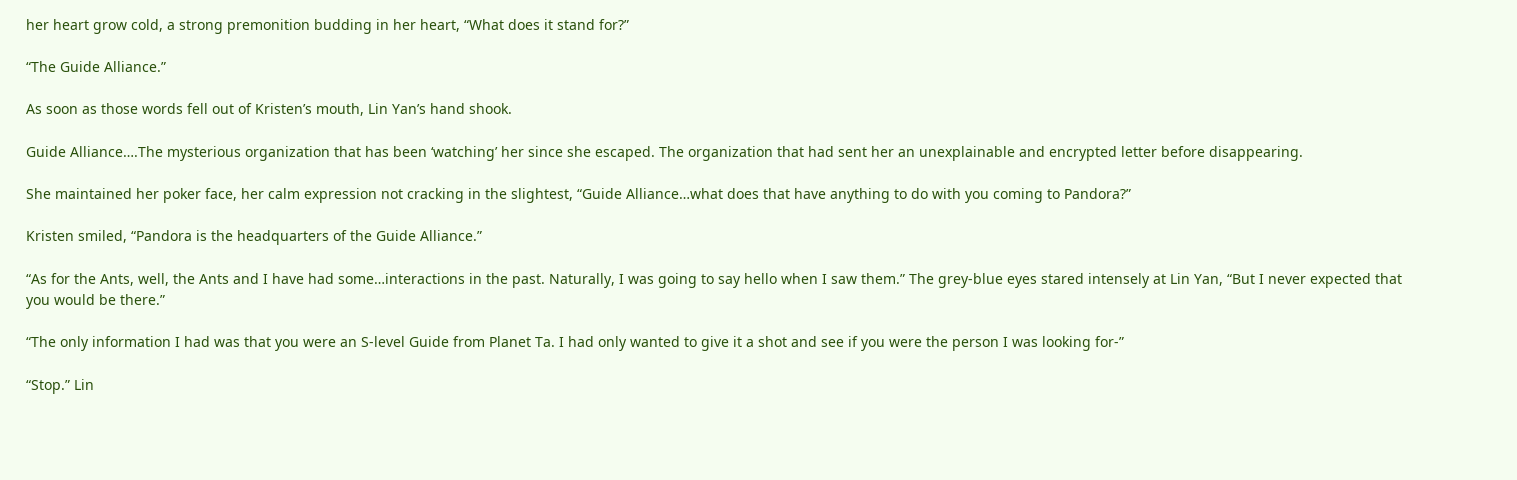her heart grow cold, a strong premonition budding in her heart, “What does it stand for?”

“The Guide Alliance.”

As soon as those words fell out of Kristen’s mouth, Lin Yan’s hand shook.

Guide Alliance….The mysterious organization that has been ‘watching’ her since she escaped. The organization that had sent her an unexplainable and encrypted letter before disappearing.

She maintained her poker face, her calm expression not cracking in the slightest, “Guide Alliance…what does that have anything to do with you coming to Pandora?”

Kristen smiled, “Pandora is the headquarters of the Guide Alliance.”

“As for the Ants, well, the Ants and I have had some…interactions in the past. Naturally, I was going to say hello when I saw them.” The grey-blue eyes stared intensely at Lin Yan, “But I never expected that you would be there.”

“The only information I had was that you were an S-level Guide from Planet Ta. I had only wanted to give it a shot and see if you were the person I was looking for-”

“Stop.” Lin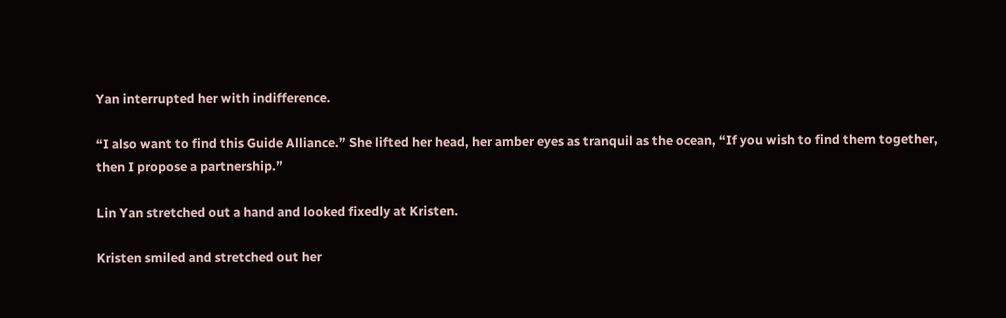Yan interrupted her with indifference.

“I also want to find this Guide Alliance.” She lifted her head, her amber eyes as tranquil as the ocean, “If you wish to find them together, then I propose a partnership.”

Lin Yan stretched out a hand and looked fixedly at Kristen.

Kristen smiled and stretched out her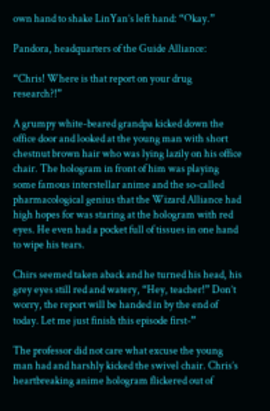own hand to shake LinYan’s left hand: “Okay.”

Pandora, headquarters of the Guide Alliance:

“Chris! Where is that report on your drug research?!”

A grumpy white-beared grandpa kicked down the office door and looked at the young man with short chestnut brown hair who was lying lazily on his office chair. The hologram in front of him was playing some famous interstellar anime and the so-called pharmacological genius that the Wizard Alliance had high hopes for was staring at the hologram with red eyes. He even had a pocket full of tissues in one hand to wipe his tears.

Chirs seemed taken aback and he turned his head, his grey eyes still red and watery, “Hey, teacher!” Don’t worry, the report will be handed in by the end of today. Let me just finish this episode first-”

The professor did not care what excuse the young man had and harshly kicked the swivel chair. Chris’s heartbreaking anime hologram flickered out of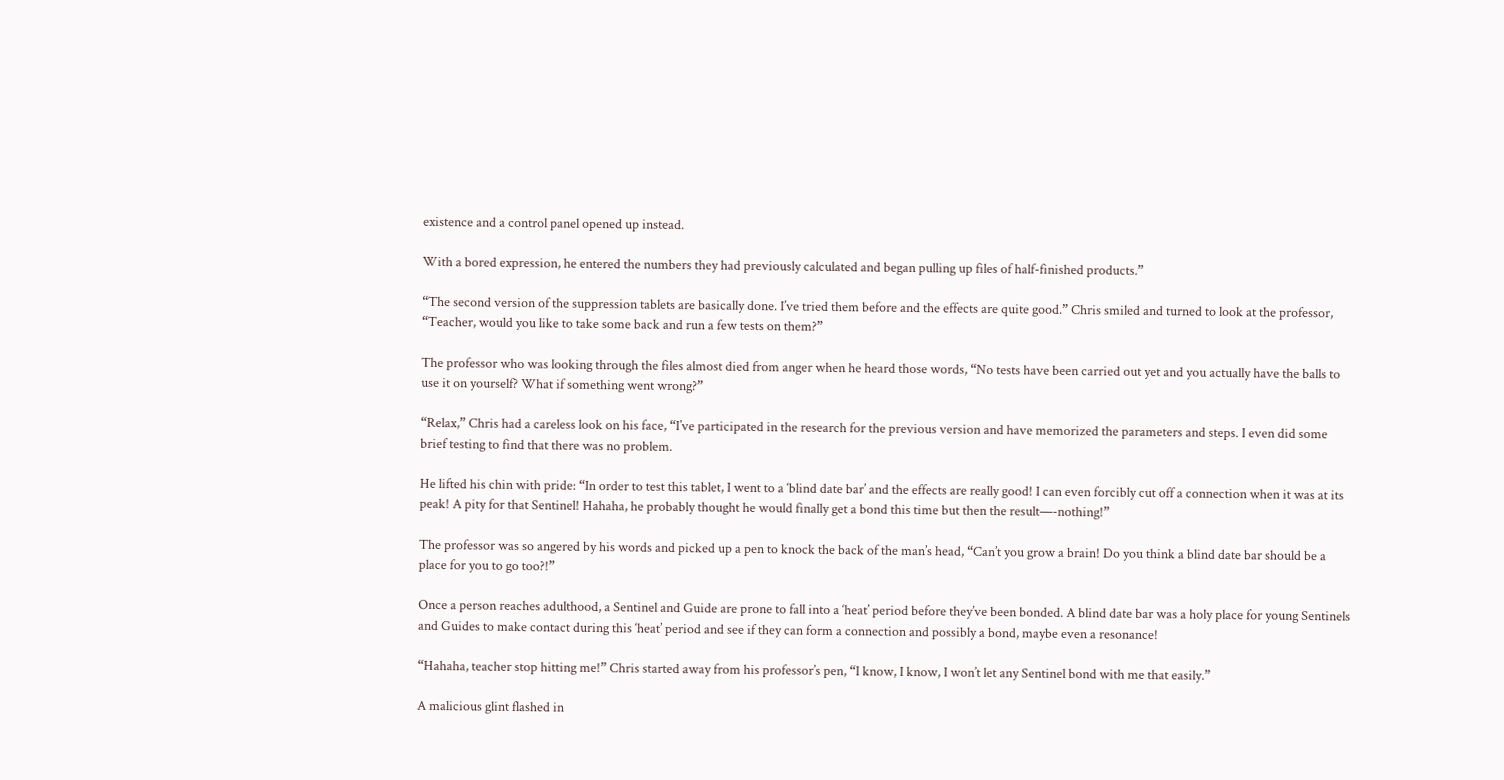existence and a control panel opened up instead.

With a bored expression, he entered the numbers they had previously calculated and began pulling up files of half-finished products.”

“The second version of the suppression tablets are basically done. I’ve tried them before and the effects are quite good.” Chris smiled and turned to look at the professor, “Teacher, would you like to take some back and run a few tests on them?”

The professor who was looking through the files almost died from anger when he heard those words, “No tests have been carried out yet and you actually have the balls to use it on yourself? What if something went wrong?”

“Relax,” Chris had a careless look on his face, “I’ve participated in the research for the previous version and have memorized the parameters and steps. I even did some brief testing to find that there was no problem.

He lifted his chin with pride: “In order to test this tablet, I went to a ‘blind date bar’ and the effects are really good! I can even forcibly cut off a connection when it was at its peak! A pity for that Sentinel! Hahaha, he probably thought he would finally get a bond this time but then the result—-nothing!”

The professor was so angered by his words and picked up a pen to knock the back of the man’s head, “Can’t you grow a brain! Do you think a blind date bar should be a place for you to go too?!”

Once a person reaches adulthood, a Sentinel and Guide are prone to fall into a ‘heat’ period before they’ve been bonded. A blind date bar was a holy place for young Sentinels and Guides to make contact during this ‘heat’ period and see if they can form a connection and possibly a bond, maybe even a resonance!

“Hahaha, teacher stop hitting me!” Chris started away from his professor’s pen, “I know, I know, I won’t let any Sentinel bond with me that easily.”

A malicious glint flashed in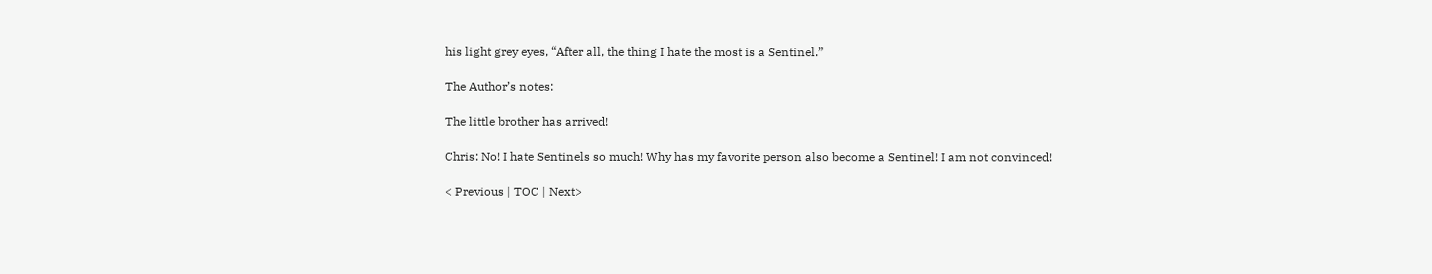his light grey eyes, “After all, the thing I hate the most is a Sentinel.”

The Author’s notes:

The little brother has arrived!

Chris: No! I hate Sentinels so much! Why has my favorite person also become a Sentinel! I am not convinced!

< Previous | TOC | Next>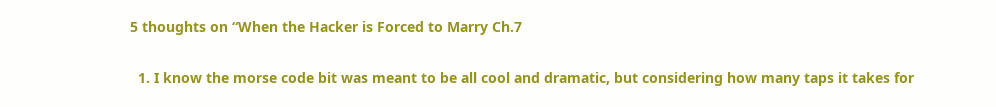5 thoughts on “When the Hacker is Forced to Marry Ch.7

  1. I know the morse code bit was meant to be all cool and dramatic, but considering how many taps it takes for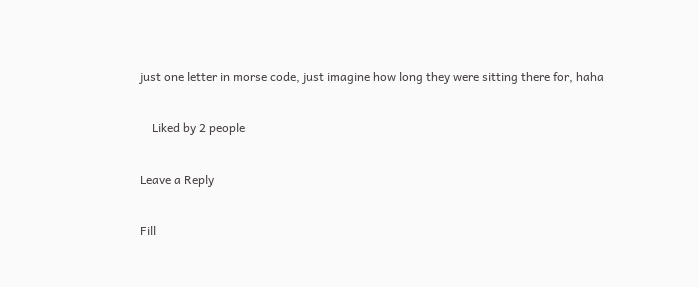just one letter in morse code, just imagine how long they were sitting there for, haha

    Liked by 2 people

Leave a Reply

Fill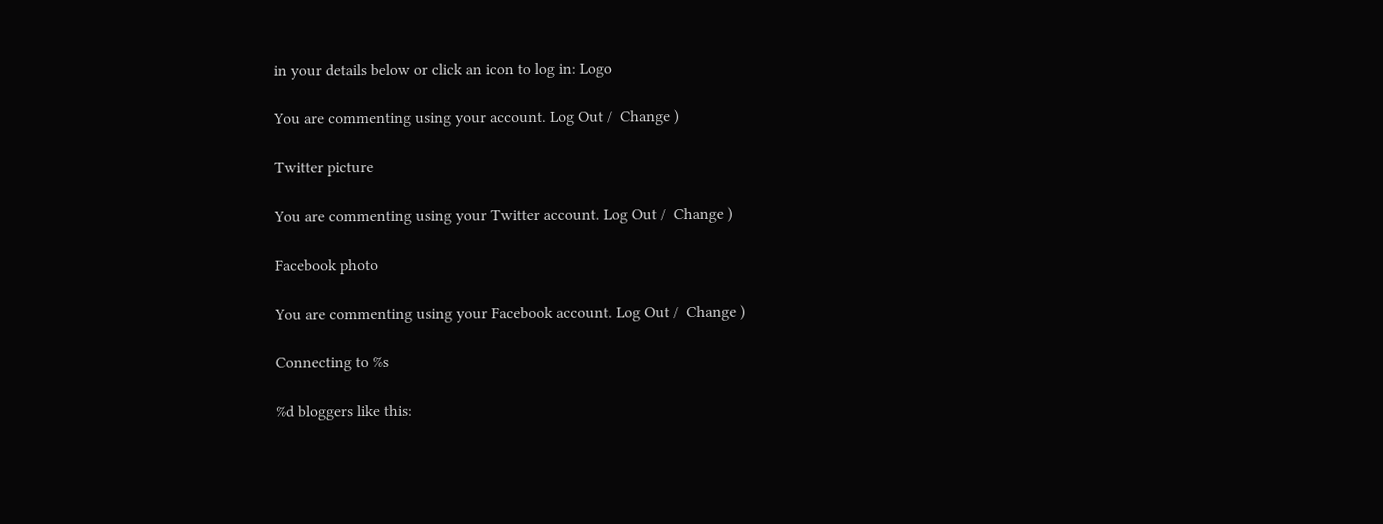in your details below or click an icon to log in: Logo

You are commenting using your account. Log Out /  Change )

Twitter picture

You are commenting using your Twitter account. Log Out /  Change )

Facebook photo

You are commenting using your Facebook account. Log Out /  Change )

Connecting to %s

%d bloggers like this: